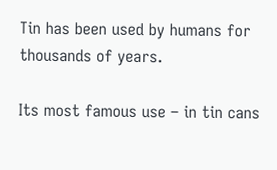Tin has been used by humans for thousands of years.

Its most famous use – in tin cans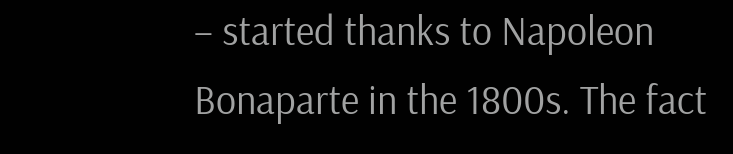– started thanks to Napoleon Bonaparte in the 1800s. The fact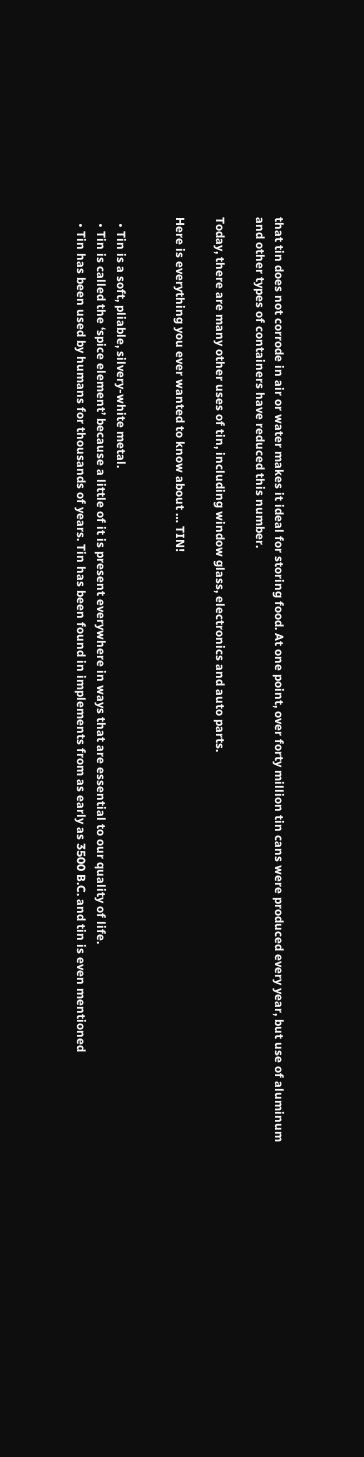that tin does not corrode in air or water makes it ideal for storing food. At one point, over forty million tin cans were produced every year, but use of aluminum and other types of containers have reduced this number.

Today, there are many other uses of tin, including window glass, electronics and auto parts.

Here is everything you ever wanted to know about … TIN!


  • Tin is a soft, pliable, silvery-white metal.
  • Tin is called the ‘spice element’ because a little of it is present everywhere in ways that are essential to our quality of life.
  • Tin has been used by humans for thousands of years. Tin has been found in implements from as early as 3500 B.C. and tin is even mentioned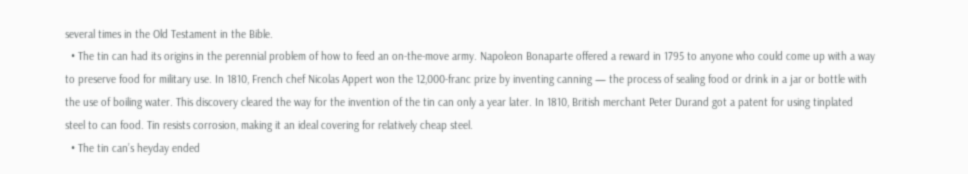several times in the Old Testament in the Bible.
  • The tin can had its origins in the perennial problem of how to feed an on-the-move army. Napoleon Bonaparte offered a reward in 1795 to anyone who could come up with a way to preserve food for military use. In 1810, French chef Nicolas Appert won the 12,000-franc prize by inventing canning — the process of sealing food or drink in a jar or bottle with the use of boiling water. This discovery cleared the way for the invention of the tin can only a year later. In 1810, British merchant Peter Durand got a patent for using tinplated steel to can food. Tin resists corrosion, making it an ideal covering for relatively cheap steel.
  • The tin can’s heyday ended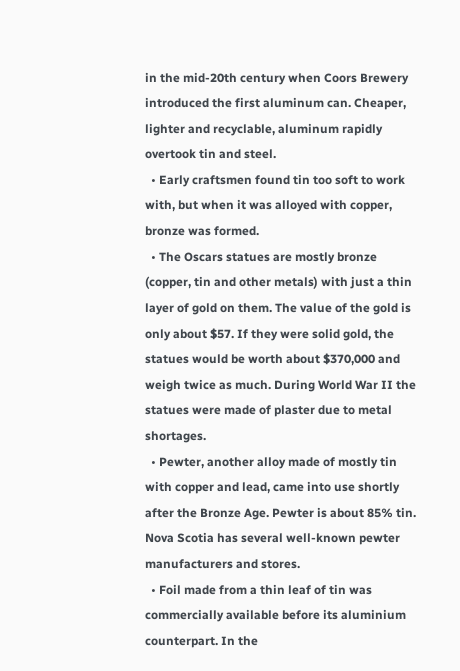in the mid-20th century when Coors Brewery introduced the first aluminum can. Cheaper, lighter and recyclable, aluminum rapidly overtook tin and steel.
  • Early craftsmen found tin too soft to work with, but when it was alloyed with copper, bronze was formed.
  • The Oscars statues are mostly bronze (copper, tin and other metals) with just a thin layer of gold on them. The value of the gold is only about $57. If they were solid gold, the statues would be worth about $370,000 and weigh twice as much. During World War II the statues were made of plaster due to metal shortages.
  • Pewter, another alloy made of mostly tin with copper and lead, came into use shortly after the Bronze Age. Pewter is about 85% tin. Nova Scotia has several well-known pewter manufacturers and stores.
  • Foil made from a thin leaf of tin was commercially available before its aluminium counterpart. In the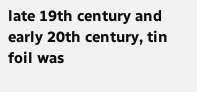late 19th century and early 20th century, tin foil was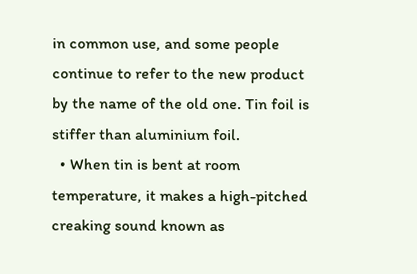in common use, and some people continue to refer to the new product by the name of the old one. Tin foil is stiffer than aluminium foil.
  • When tin is bent at room temperature, it makes a high-pitched creaking sound known as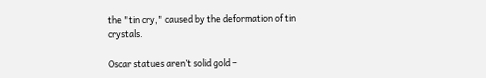the "tin cry," caused by the deformation of tin crystals.

Oscar statues aren’t solid gold –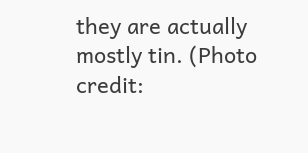they are actually mostly tin. (Photo credit: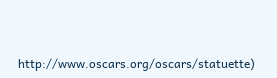http://www.oscars.org/oscars/statuette)